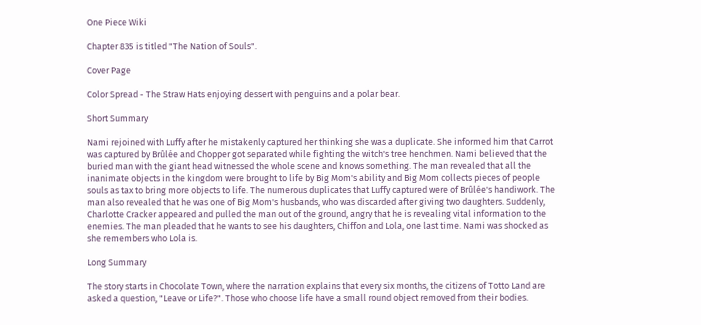One Piece Wiki

Chapter 835 is titled "The Nation of Souls".

Cover Page

Color Spread - The Straw Hats enjoying dessert with penguins and a polar bear.

Short Summary

Nami rejoined with Luffy after he mistakenly captured her thinking she was a duplicate. She informed him that Carrot was captured by Brûlée and Chopper got separated while fighting the witch's tree henchmen. Nami believed that the buried man with the giant head witnessed the whole scene and knows something. The man revealed that all the inanimate objects in the kingdom were brought to life by Big Mom's ability and Big Mom collects pieces of people souls as tax to bring more objects to life. The numerous duplicates that Luffy captured were of Brûlée's handiwork. The man also revealed that he was one of Big Mom's husbands, who was discarded after giving two daughters. Suddenly, Charlotte Cracker appeared and pulled the man out of the ground, angry that he is revealing vital information to the enemies. The man pleaded that he wants to see his daughters, Chiffon and Lola, one last time. Nami was shocked as she remembers who Lola is.

Long Summary

The story starts in Chocolate Town, where the narration explains that every six months, the citizens of Totto Land are asked a question, "Leave or Life?". Those who choose life have a small round object removed from their bodies.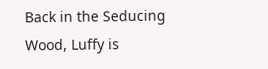Back in the Seducing Wood, Luffy is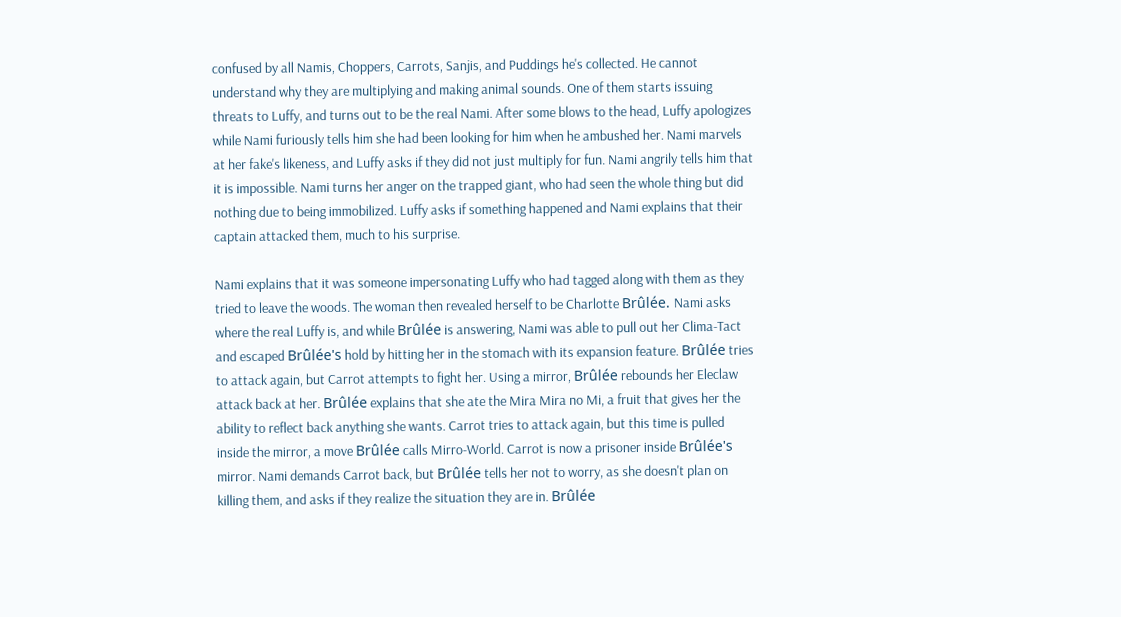confused by all Namis, Choppers, Carrots, Sanjis, and Puddings he's collected. He cannot understand why they are multiplying and making animal sounds. One of them starts issuing threats to Luffy, and turns out to be the real Nami. After some blows to the head, Luffy apologizes while Nami furiously tells him she had been looking for him when he ambushed her. Nami marvels at her fake's likeness, and Luffy asks if they did not just multiply for fun. Nami angrily tells him that it is impossible. Nami turns her anger on the trapped giant, who had seen the whole thing but did nothing due to being immobilized. Luffy asks if something happened and Nami explains that their captain attacked them, much to his surprise.

Nami explains that it was someone impersonating Luffy who had tagged along with them as they tried to leave the woods. The woman then revealed herself to be Charlotte Brûlée. Nami asks where the real Luffy is, and while Brûlée is answering, Nami was able to pull out her Clima-Tact and escaped Brûlée's hold by hitting her in the stomach with its expansion feature. Brûlée tries to attack again, but Carrot attempts to fight her. Using a mirror, Brûlée rebounds her Eleclaw attack back at her. Brûlée explains that she ate the Mira Mira no Mi, a fruit that gives her the ability to reflect back anything she wants. Carrot tries to attack again, but this time is pulled inside the mirror, a move Brûlée calls Mirro-World. Carrot is now a prisoner inside Brûlée's mirror. Nami demands Carrot back, but Brûlée tells her not to worry, as she doesn't plan on killing them, and asks if they realize the situation they are in. Brûlée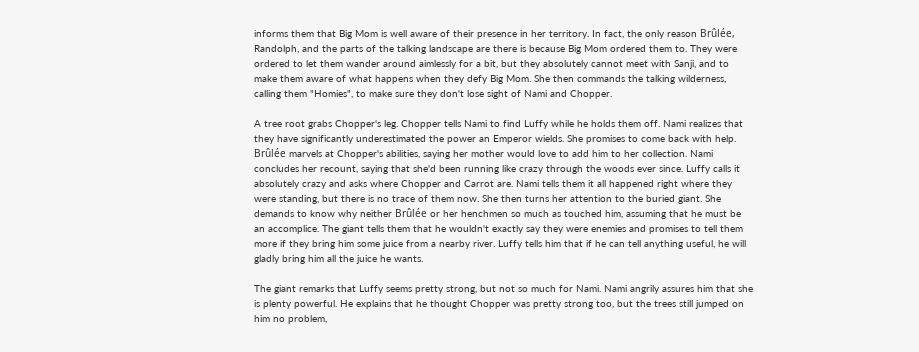informs them that Big Mom is well aware of their presence in her territory. In fact, the only reason Brûlée, Randolph, and the parts of the talking landscape are there is because Big Mom ordered them to. They were ordered to let them wander around aimlessly for a bit, but they absolutely cannot meet with Sanji, and to make them aware of what happens when they defy Big Mom. She then commands the talking wilderness, calling them "Homies", to make sure they don't lose sight of Nami and Chopper.

A tree root grabs Chopper's leg. Chopper tells Nami to find Luffy while he holds them off. Nami realizes that they have significantly underestimated the power an Emperor wields. She promises to come back with help. Brûlée marvels at Chopper's abilities, saying her mother would love to add him to her collection. Nami concludes her recount, saying that she'd been running like crazy through the woods ever since. Luffy calls it absolutely crazy and asks where Chopper and Carrot are. Nami tells them it all happened right where they were standing, but there is no trace of them now. She then turns her attention to the buried giant. She demands to know why neither Brûlée or her henchmen so much as touched him, assuming that he must be an accomplice. The giant tells them that he wouldn't exactly say they were enemies and promises to tell them more if they bring him some juice from a nearby river. Luffy tells him that if he can tell anything useful, he will gladly bring him all the juice he wants.

The giant remarks that Luffy seems pretty strong, but not so much for Nami. Nami angrily assures him that she is plenty powerful. He explains that he thought Chopper was pretty strong too, but the trees still jumped on him no problem,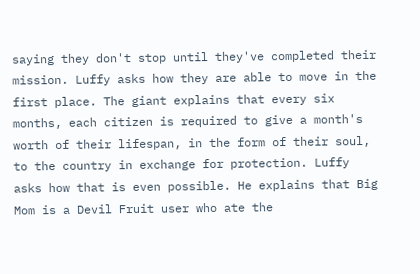saying they don't stop until they've completed their mission. Luffy asks how they are able to move in the first place. The giant explains that every six months, each citizen is required to give a month's worth of their lifespan, in the form of their soul, to the country in exchange for protection. Luffy asks how that is even possible. He explains that Big Mom is a Devil Fruit user who ate the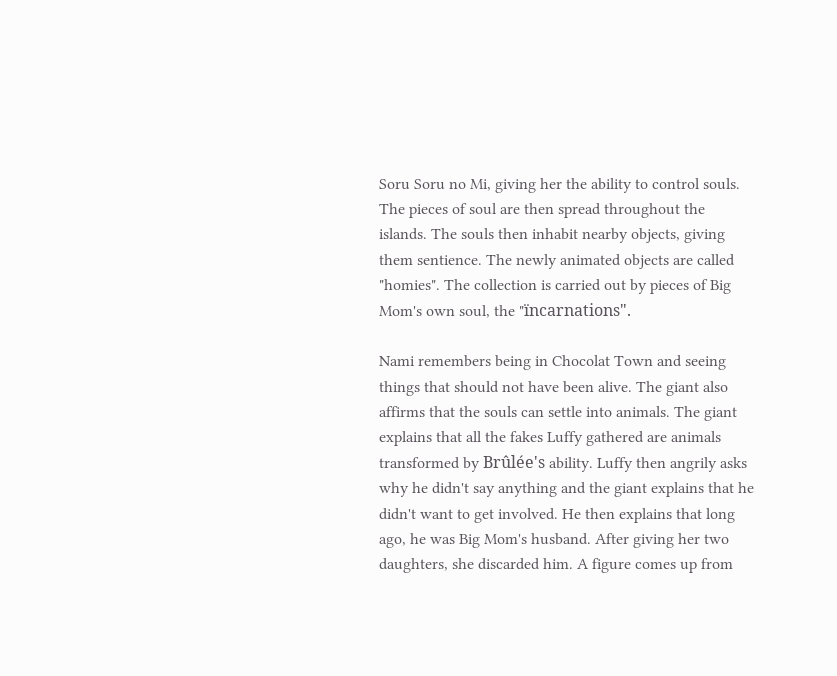Soru Soru no Mi, giving her the ability to control souls. The pieces of soul are then spread throughout the islands. The souls then inhabit nearby objects, giving them sentience. The newly animated objects are called "homies". The collection is carried out by pieces of Big Mom's own soul, the "ïncarnations".

Nami remembers being in Chocolat Town and seeing things that should not have been alive. The giant also affirms that the souls can settle into animals. The giant explains that all the fakes Luffy gathered are animals transformed by Brûlée's ability. Luffy then angrily asks why he didn't say anything and the giant explains that he didn't want to get involved. He then explains that long ago, he was Big Mom's husband. After giving her two daughters, she discarded him. A figure comes up from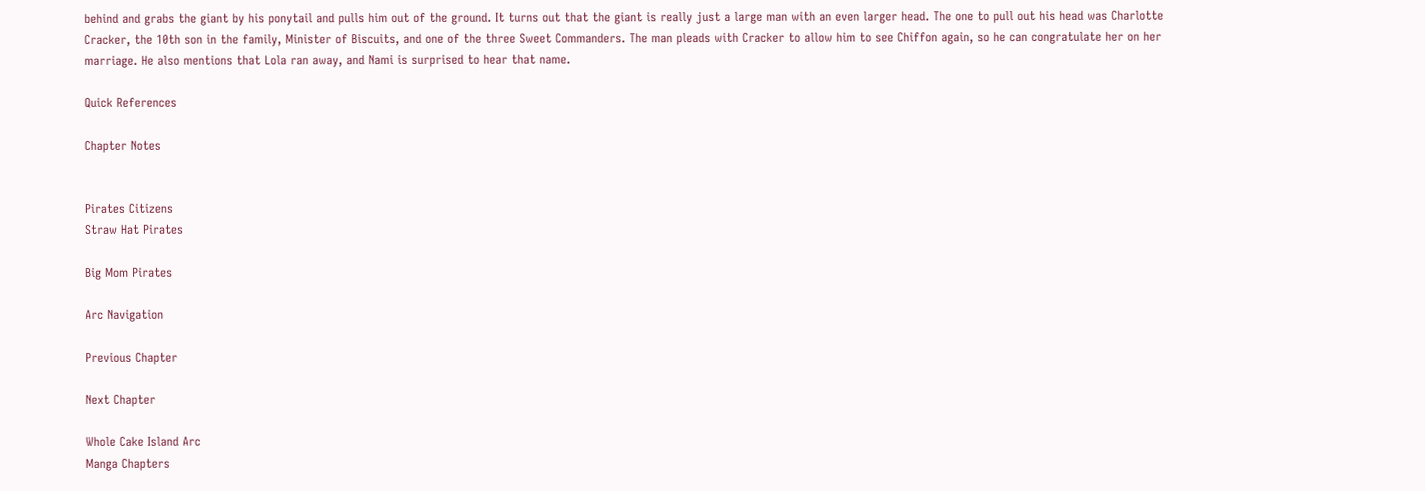behind and grabs the giant by his ponytail and pulls him out of the ground. It turns out that the giant is really just a large man with an even larger head. The one to pull out his head was Charlotte Cracker, the 10th son in the family, Minister of Biscuits, and one of the three Sweet Commanders. The man pleads with Cracker to allow him to see Chiffon again, so he can congratulate her on her marriage. He also mentions that Lola ran away, and Nami is surprised to hear that name.

Quick References

Chapter Notes


Pirates Citizens
Straw Hat Pirates

Big Mom Pirates

Arc Navigation

Previous Chapter

Next Chapter

Whole Cake Island Arc
Manga Chapters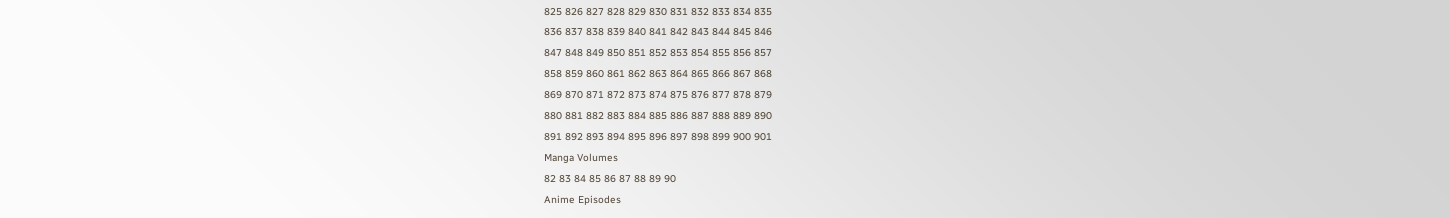825 826 827 828 829 830 831 832 833 834 835
836 837 838 839 840 841 842 843 844 845 846
847 848 849 850 851 852 853 854 855 856 857
858 859 860 861 862 863 864 865 866 867 868
869 870 871 872 873 874 875 876 877 878 879
880 881 882 883 884 885 886 887 888 889 890
891 892 893 894 895 896 897 898 899 900 901
Manga Volumes
82 83 84 85 86 87 88 89 90
Anime Episodes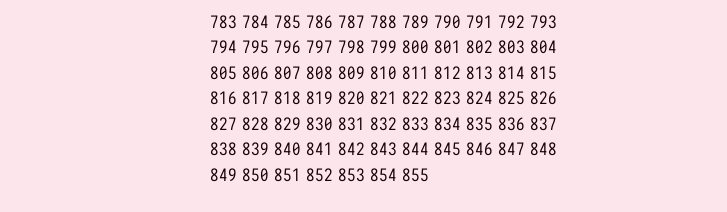783 784 785 786 787 788 789 790 791 792 793
794 795 796 797 798 799 800 801 802 803 804
805 806 807 808 809 810 811 812 813 814 815
816 817 818 819 820 821 822 823 824 825 826
827 828 829 830 831 832 833 834 835 836 837
838 839 840 841 842 843 844 845 846 847 848
849 850 851 852 853 854 855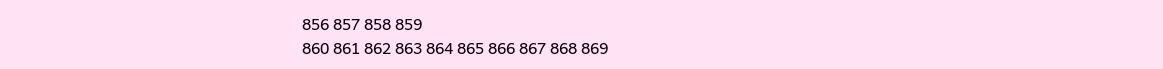856 857 858 859
860 861 862 863 864 865 866 867 868 869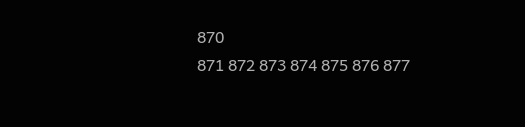870
871 872 873 874 875 876 877